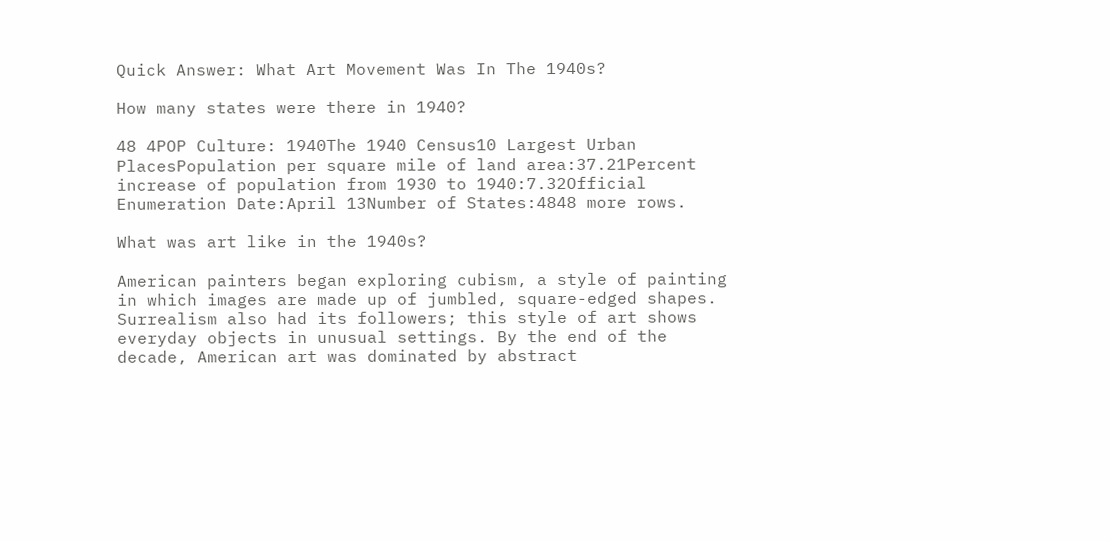Quick Answer: What Art Movement Was In The 1940s?

How many states were there in 1940?

48 4POP Culture: 1940The 1940 Census10 Largest Urban PlacesPopulation per square mile of land area:37.21Percent increase of population from 1930 to 1940:7.32Official Enumeration Date:April 13Number of States:4848 more rows.

What was art like in the 1940s?

American painters began exploring cubism, a style of painting in which images are made up of jumbled, square-edged shapes. Surrealism also had its followers; this style of art shows everyday objects in unusual settings. By the end of the decade, American art was dominated by abstract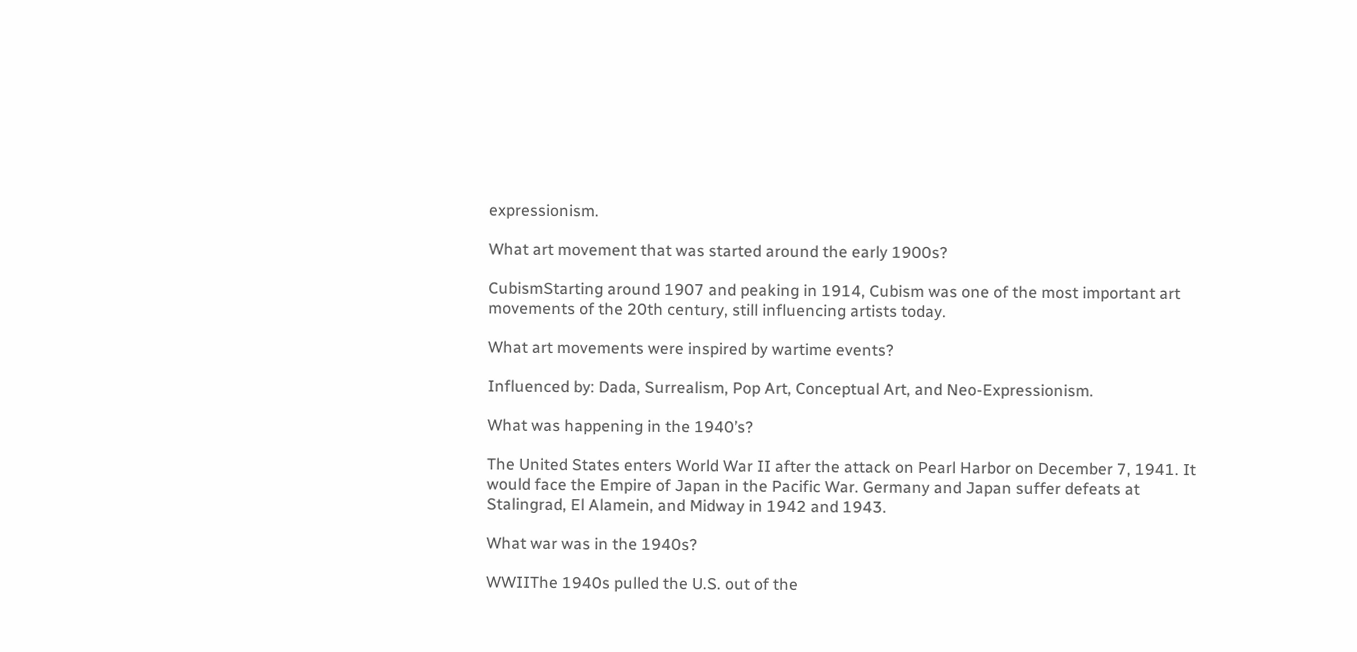expressionism.

What art movement that was started around the early 1900s?

CubismStarting around 1907 and peaking in 1914, Cubism was one of the most important art movements of the 20th century, still influencing artists today.

What art movements were inspired by wartime events?

Influenced by: Dada, Surrealism, Pop Art, Conceptual Art, and Neo-Expressionism.

What was happening in the 1940’s?

The United States enters World War II after the attack on Pearl Harbor on December 7, 1941. It would face the Empire of Japan in the Pacific War. Germany and Japan suffer defeats at Stalingrad, El Alamein, and Midway in 1942 and 1943.

What war was in the 1940s?

WWIIThe 1940s pulled the U.S. out of the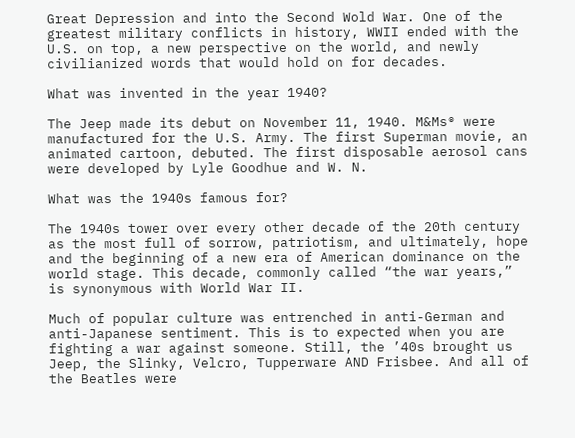Great Depression and into the Second Wold War. One of the greatest military conflicts in history, WWII ended with the U.S. on top, a new perspective on the world, and newly civilianized words that would hold on for decades.

What was invented in the year 1940?

The Jeep made its debut on November 11, 1940. M&Ms® were manufactured for the U.S. Army. The first Superman movie, an animated cartoon, debuted. The first disposable aerosol cans were developed by Lyle Goodhue and W. N.

What was the 1940s famous for?

The 1940s tower over every other decade of the 20th century as the most full of sorrow, patriotism, and ultimately, hope and the beginning of a new era of American dominance on the world stage. This decade, commonly called “the war years,” is synonymous with World War II.

Much of popular culture was entrenched in anti-German and anti-Japanese sentiment. This is to expected when you are fighting a war against someone. Still, the ’40s brought us Jeep, the Slinky, Velcro, Tupperware AND Frisbee. And all of the Beatles were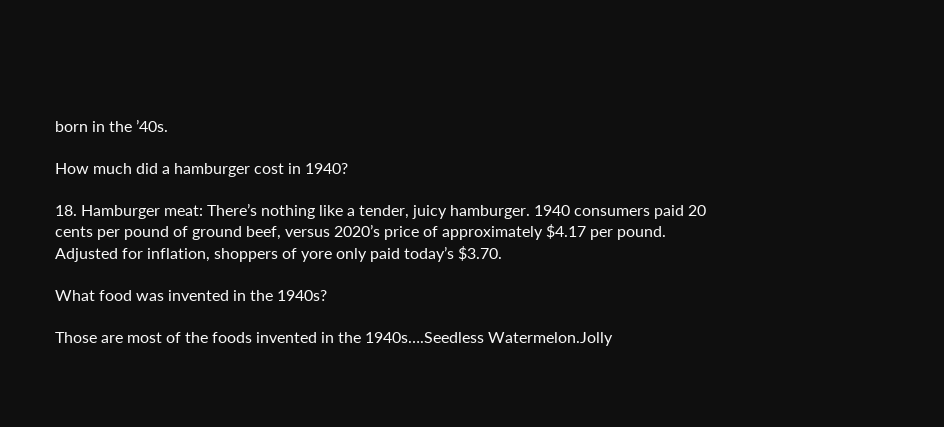born in the ’40s.

How much did a hamburger cost in 1940?

18. Hamburger meat: There’s nothing like a tender, juicy hamburger. 1940 consumers paid 20 cents per pound of ground beef, versus 2020’s price of approximately $4.17 per pound. Adjusted for inflation, shoppers of yore only paid today’s $3.70.

What food was invented in the 1940s?

Those are most of the foods invented in the 1940s….Seedless Watermelon.Jolly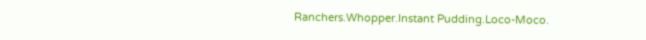Ranchers.Whopper.Instant Pudding.Loco-Moco.